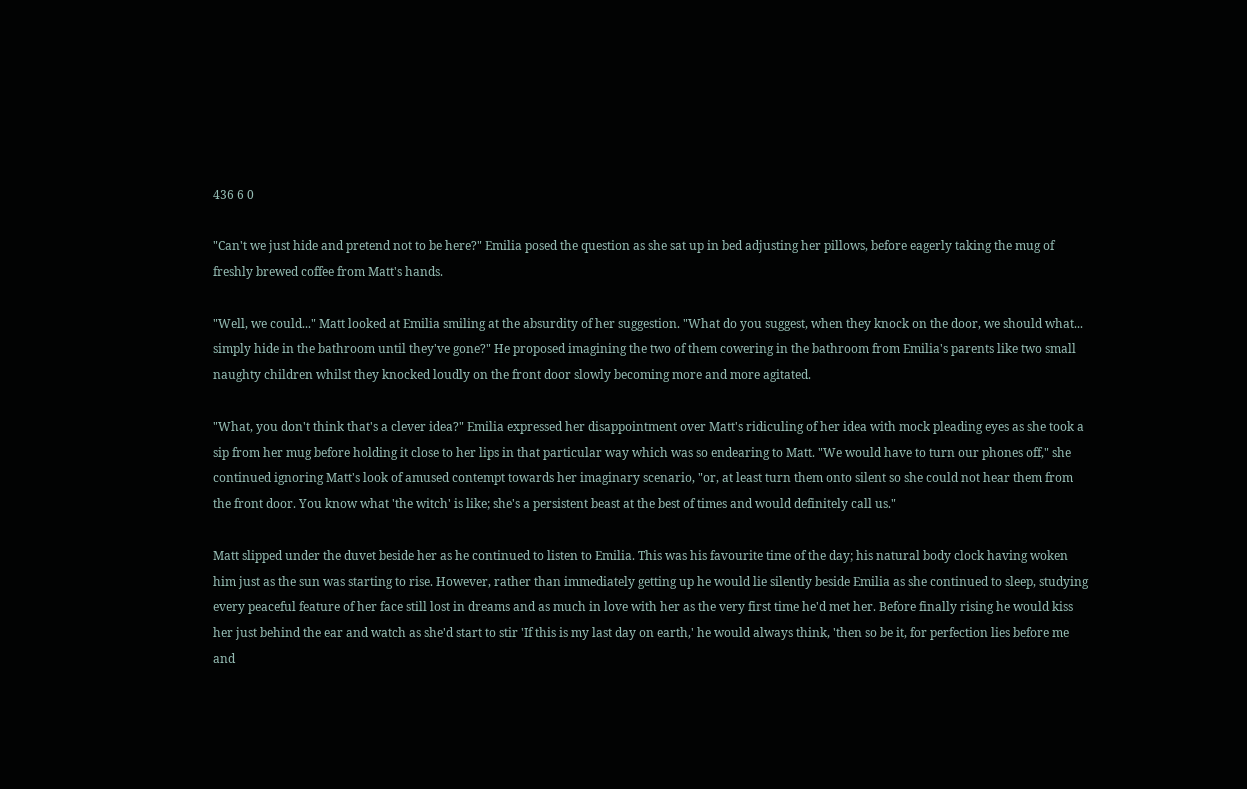436 6 0

"Can't we just hide and pretend not to be here?" Emilia posed the question as she sat up in bed adjusting her pillows, before eagerly taking the mug of freshly brewed coffee from Matt's hands.

"Well, we could..." Matt looked at Emilia smiling at the absurdity of her suggestion. "What do you suggest, when they knock on the door, we should what... simply hide in the bathroom until they've gone?" He proposed imagining the two of them cowering in the bathroom from Emilia's parents like two small naughty children whilst they knocked loudly on the front door slowly becoming more and more agitated.

"What, you don't think that's a clever idea?" Emilia expressed her disappointment over Matt's ridiculing of her idea with mock pleading eyes as she took a sip from her mug before holding it close to her lips in that particular way which was so endearing to Matt. "We would have to turn our phones off," she continued ignoring Matt's look of amused contempt towards her imaginary scenario, "or, at least turn them onto silent so she could not hear them from the front door. You know what 'the witch' is like; she's a persistent beast at the best of times and would definitely call us."

Matt slipped under the duvet beside her as he continued to listen to Emilia. This was his favourite time of the day; his natural body clock having woken him just as the sun was starting to rise. However, rather than immediately getting up he would lie silently beside Emilia as she continued to sleep, studying every peaceful feature of her face still lost in dreams and as much in love with her as the very first time he'd met her. Before finally rising he would kiss her just behind the ear and watch as she'd start to stir 'If this is my last day on earth,' he would always think, 'then so be it, for perfection lies before me and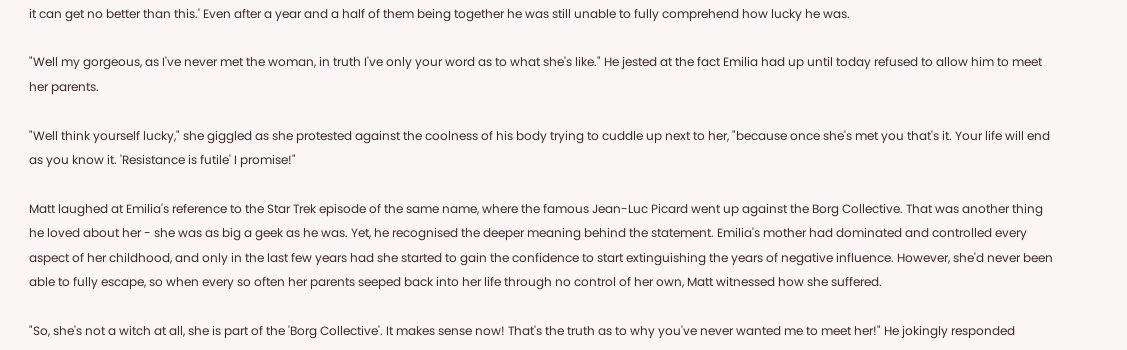it can get no better than this.' Even after a year and a half of them being together he was still unable to fully comprehend how lucky he was.

"Well my gorgeous, as I've never met the woman, in truth I've only your word as to what she's like." He jested at the fact Emilia had up until today refused to allow him to meet her parents.

"Well think yourself lucky," she giggled as she protested against the coolness of his body trying to cuddle up next to her, "because once she's met you that's it. Your life will end as you know it. 'Resistance is futile' I promise!"

Matt laughed at Emilia's reference to the Star Trek episode of the same name, where the famous Jean-Luc Picard went up against the Borg Collective. That was another thing he loved about her - she was as big a geek as he was. Yet, he recognised the deeper meaning behind the statement. Emilia's mother had dominated and controlled every aspect of her childhood, and only in the last few years had she started to gain the confidence to start extinguishing the years of negative influence. However, she'd never been able to fully escape, so when every so often her parents seeped back into her life through no control of her own, Matt witnessed how she suffered.

"So, she's not a witch at all, she is part of the 'Borg Collective'. It makes sense now! That's the truth as to why you've never wanted me to meet her!" He jokingly responded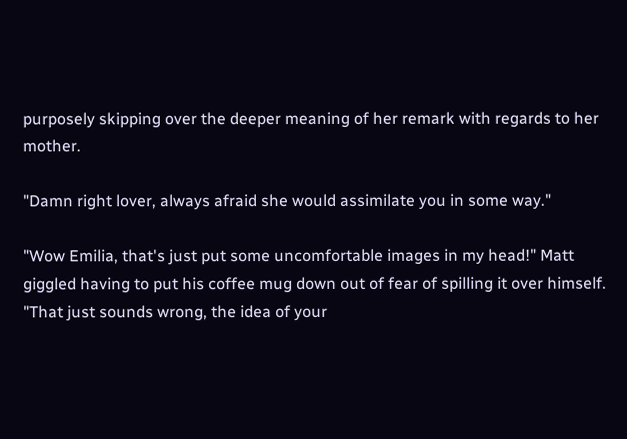purposely skipping over the deeper meaning of her remark with regards to her mother.

"Damn right lover, always afraid she would assimilate you in some way."

"Wow Emilia, that's just put some uncomfortable images in my head!" Matt giggled having to put his coffee mug down out of fear of spilling it over himself. "That just sounds wrong, the idea of your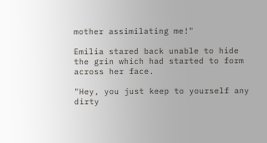mother assimilating me!"

Emilia stared back unable to hide the grin which had started to form across her face.

"Hey, you just keep to yourself any dirty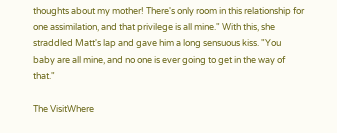thoughts about my mother! There's only room in this relationship for one assimilation, and that privilege is all mine." With this, she straddled Matt's lap and gave him a long sensuous kiss. "You baby are all mine, and no one is ever going to get in the way of that."

The VisitWhere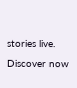stories live. Discover now